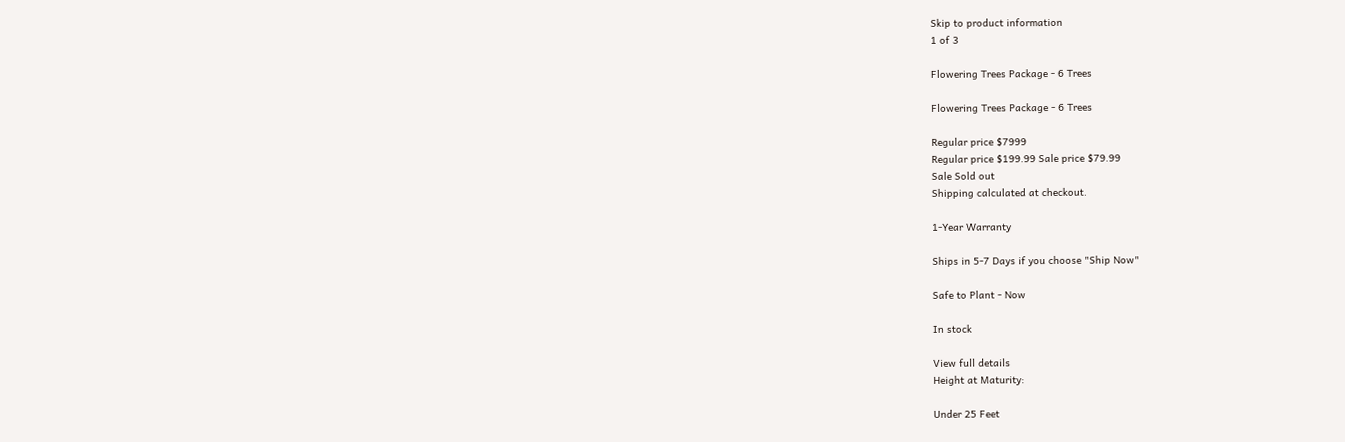Skip to product information
1 of 3

Flowering Trees Package - 6 Trees

Flowering Trees Package - 6 Trees

Regular price $7999
Regular price $199.99 Sale price $79.99
Sale Sold out
Shipping calculated at checkout.

1-Year Warranty

Ships in 5-7 Days if you choose "Ship Now"

Safe to Plant - Now

In stock

View full details
Height at Maturity:

Under 25 Feet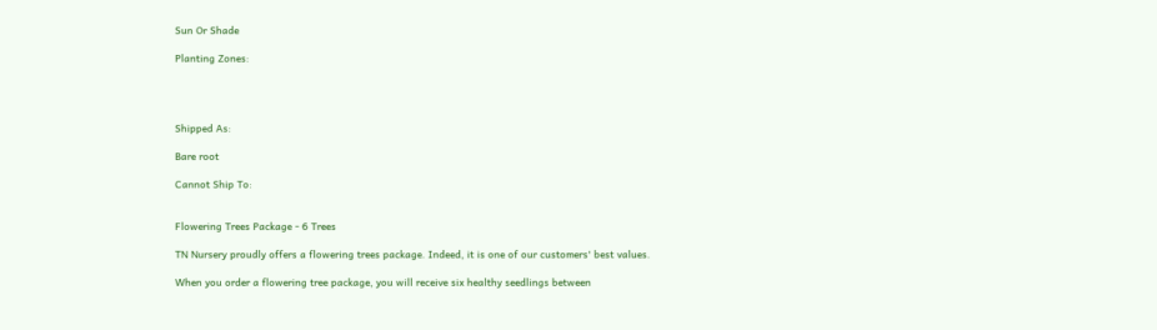Sun Or Shade

Planting Zones:




Shipped As:

Bare root

Cannot Ship To:


Flowering Trees Package - 6 Trees

TN Nursery proudly offers a flowering trees package. Indeed, it is one of our customers' best values.

When you order a flowering tree package, you will receive six healthy seedlings between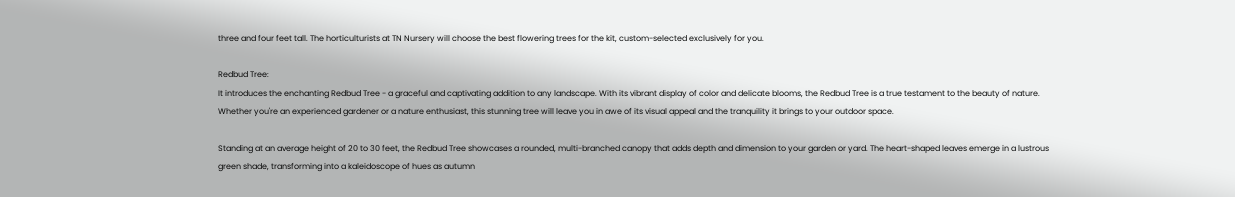three and four feet tall. The horticulturists at TN Nursery will choose the best flowering trees for the kit, custom-selected exclusively for you.

Redbud Tree:
It introduces the enchanting Redbud Tree - a graceful and captivating addition to any landscape. With its vibrant display of color and delicate blooms, the Redbud Tree is a true testament to the beauty of nature. Whether you're an experienced gardener or a nature enthusiast, this stunning tree will leave you in awe of its visual appeal and the tranquility it brings to your outdoor space.

Standing at an average height of 20 to 30 feet, the Redbud Tree showcases a rounded, multi-branched canopy that adds depth and dimension to your garden or yard. The heart-shaped leaves emerge in a lustrous green shade, transforming into a kaleidoscope of hues as autumn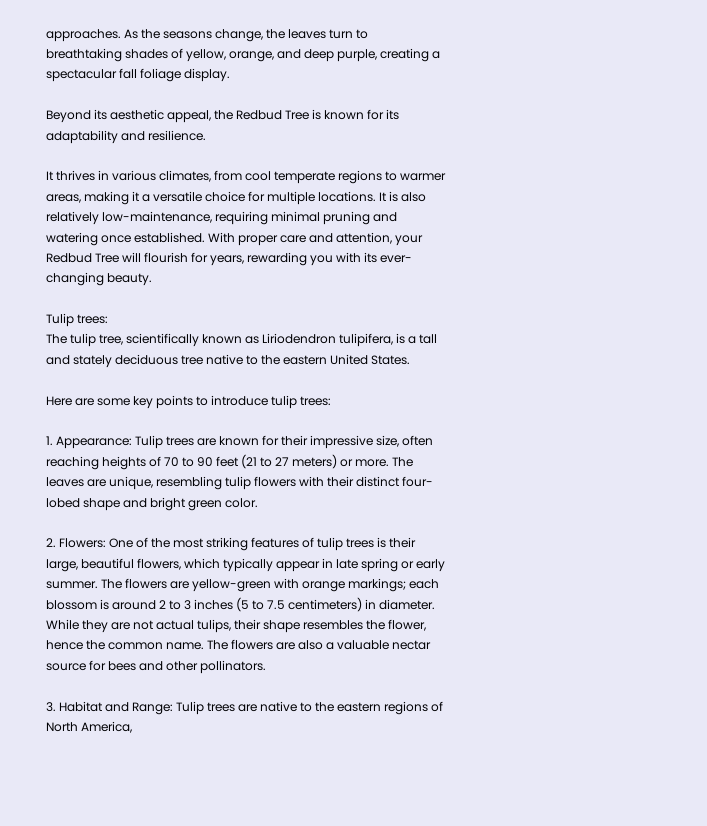approaches. As the seasons change, the leaves turn to breathtaking shades of yellow, orange, and deep purple, creating a spectacular fall foliage display.

Beyond its aesthetic appeal, the Redbud Tree is known for its adaptability and resilience.

It thrives in various climates, from cool temperate regions to warmer areas, making it a versatile choice for multiple locations. It is also relatively low-maintenance, requiring minimal pruning and watering once established. With proper care and attention, your Redbud Tree will flourish for years, rewarding you with its ever-changing beauty.

Tulip trees:
The tulip tree, scientifically known as Liriodendron tulipifera, is a tall and stately deciduous tree native to the eastern United States.

Here are some key points to introduce tulip trees:

1. Appearance: Tulip trees are known for their impressive size, often reaching heights of 70 to 90 feet (21 to 27 meters) or more. The leaves are unique, resembling tulip flowers with their distinct four-lobed shape and bright green color.

2. Flowers: One of the most striking features of tulip trees is their large, beautiful flowers, which typically appear in late spring or early summer. The flowers are yellow-green with orange markings; each blossom is around 2 to 3 inches (5 to 7.5 centimeters) in diameter. While they are not actual tulips, their shape resembles the flower, hence the common name. The flowers are also a valuable nectar source for bees and other pollinators.

3. Habitat and Range: Tulip trees are native to the eastern regions of North America,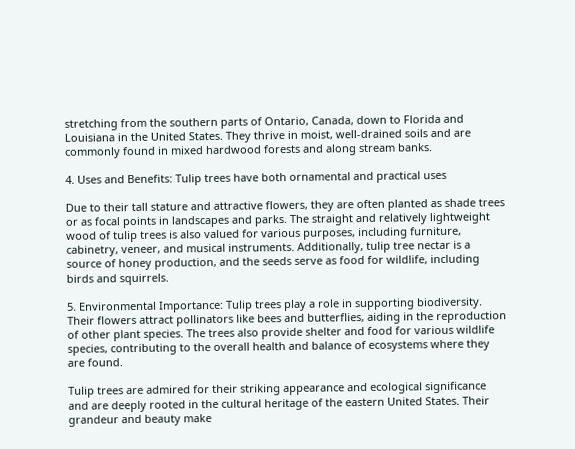stretching from the southern parts of Ontario, Canada, down to Florida and Louisiana in the United States. They thrive in moist, well-drained soils and are commonly found in mixed hardwood forests and along stream banks.

4. Uses and Benefits: Tulip trees have both ornamental and practical uses

Due to their tall stature and attractive flowers, they are often planted as shade trees or as focal points in landscapes and parks. The straight and relatively lightweight wood of tulip trees is also valued for various purposes, including furniture, cabinetry, veneer, and musical instruments. Additionally, tulip tree nectar is a source of honey production, and the seeds serve as food for wildlife, including birds and squirrels.

5. Environmental Importance: Tulip trees play a role in supporting biodiversity. Their flowers attract pollinators like bees and butterflies, aiding in the reproduction of other plant species. The trees also provide shelter and food for various wildlife species, contributing to the overall health and balance of ecosystems where they are found.

Tulip trees are admired for their striking appearance and ecological significance and are deeply rooted in the cultural heritage of the eastern United States. Their grandeur and beauty make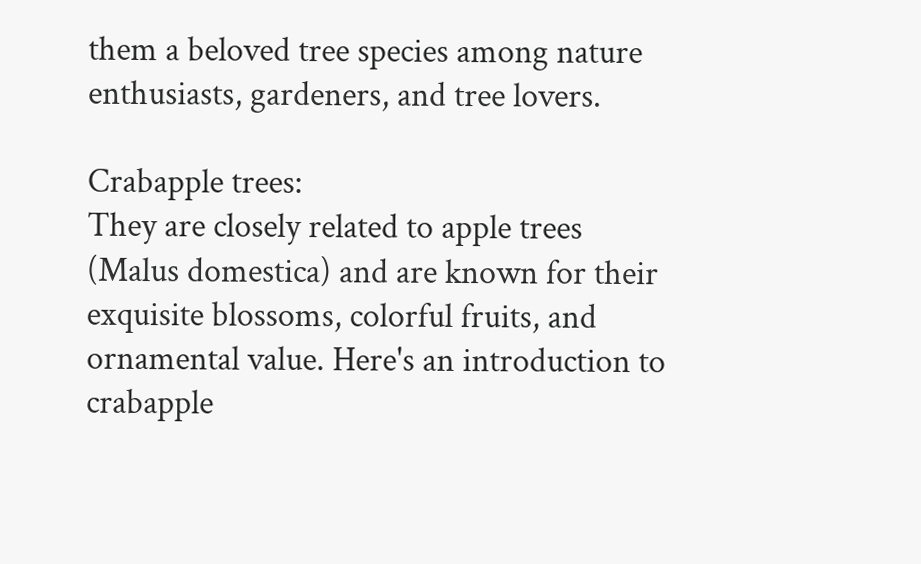them a beloved tree species among nature enthusiasts, gardeners, and tree lovers.

Crabapple trees:
They are closely related to apple trees (Malus domestica) and are known for their exquisite blossoms, colorful fruits, and ornamental value. Here's an introduction to crabapple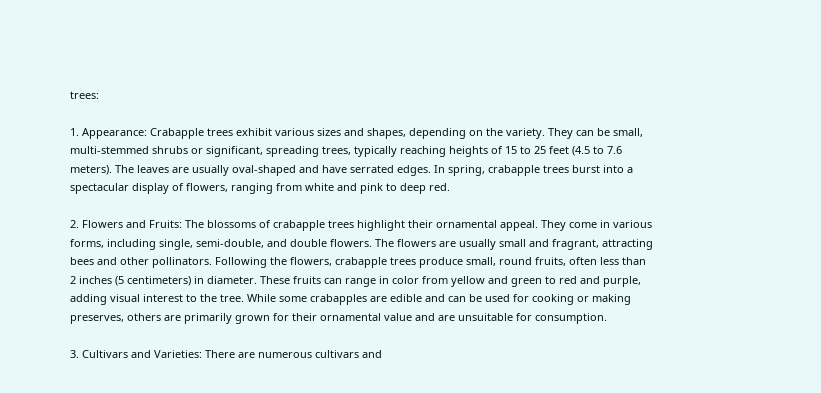trees:

1. Appearance: Crabapple trees exhibit various sizes and shapes, depending on the variety. They can be small, multi-stemmed shrubs or significant, spreading trees, typically reaching heights of 15 to 25 feet (4.5 to 7.6 meters). The leaves are usually oval-shaped and have serrated edges. In spring, crabapple trees burst into a spectacular display of flowers, ranging from white and pink to deep red.

2. Flowers and Fruits: The blossoms of crabapple trees highlight their ornamental appeal. They come in various forms, including single, semi-double, and double flowers. The flowers are usually small and fragrant, attracting bees and other pollinators. Following the flowers, crabapple trees produce small, round fruits, often less than 2 inches (5 centimeters) in diameter. These fruits can range in color from yellow and green to red and purple, adding visual interest to the tree. While some crabapples are edible and can be used for cooking or making preserves, others are primarily grown for their ornamental value and are unsuitable for consumption.

3. Cultivars and Varieties: There are numerous cultivars and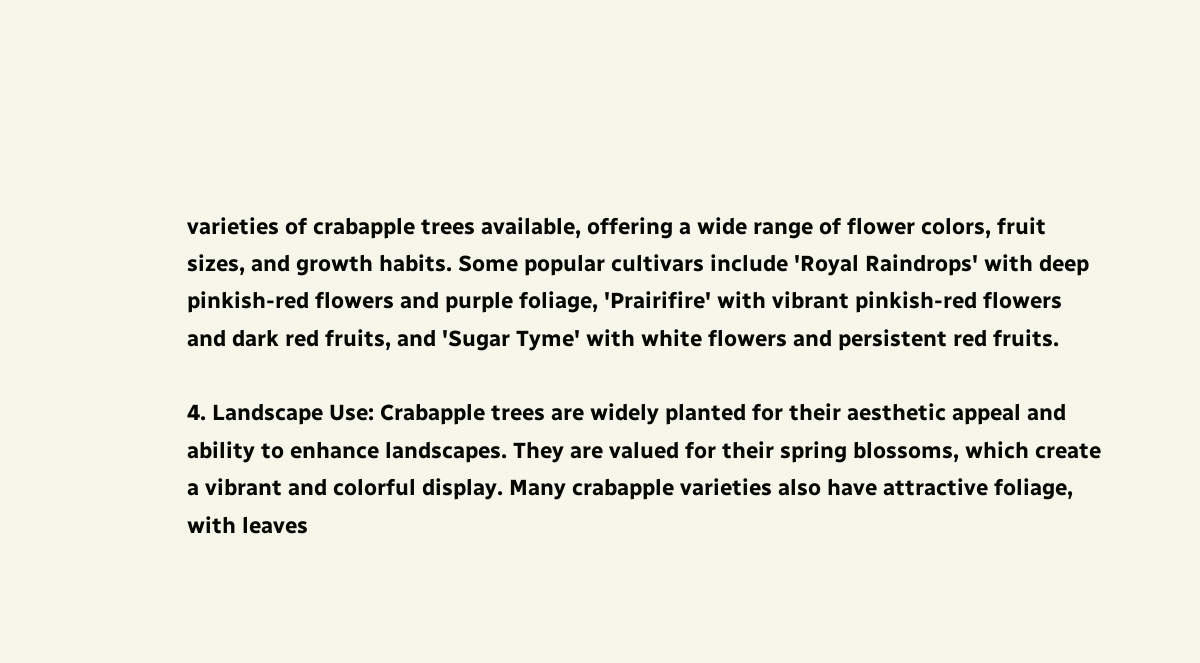varieties of crabapple trees available, offering a wide range of flower colors, fruit sizes, and growth habits. Some popular cultivars include 'Royal Raindrops' with deep pinkish-red flowers and purple foliage, 'Prairifire' with vibrant pinkish-red flowers and dark red fruits, and 'Sugar Tyme' with white flowers and persistent red fruits.

4. Landscape Use: Crabapple trees are widely planted for their aesthetic appeal and ability to enhance landscapes. They are valued for their spring blossoms, which create a vibrant and colorful display. Many crabapple varieties also have attractive foliage, with leaves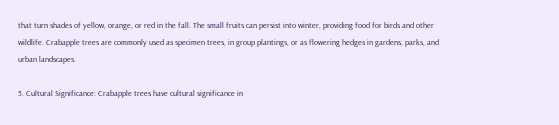that turn shades of yellow, orange, or red in the fall. The small fruits can persist into winter, providing food for birds and other wildlife. Crabapple trees are commonly used as specimen trees, in group plantings, or as flowering hedges in gardens, parks, and urban landscapes.

5. Cultural Significance: Crabapple trees have cultural significance in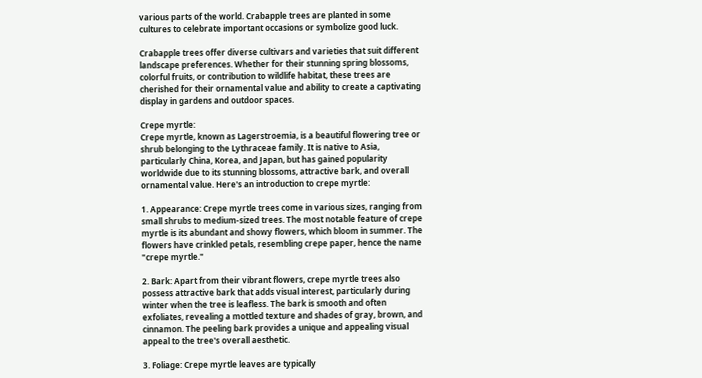various parts of the world. Crabapple trees are planted in some cultures to celebrate important occasions or symbolize good luck.

Crabapple trees offer diverse cultivars and varieties that suit different landscape preferences. Whether for their stunning spring blossoms, colorful fruits, or contribution to wildlife habitat, these trees are cherished for their ornamental value and ability to create a captivating display in gardens and outdoor spaces.

Crepe myrtle:
Crepe myrtle, known as Lagerstroemia, is a beautiful flowering tree or shrub belonging to the Lythraceae family. It is native to Asia, particularly China, Korea, and Japan, but has gained popularity worldwide due to its stunning blossoms, attractive bark, and overall ornamental value. Here's an introduction to crepe myrtle:

1. Appearance: Crepe myrtle trees come in various sizes, ranging from small shrubs to medium-sized trees. The most notable feature of crepe myrtle is its abundant and showy flowers, which bloom in summer. The flowers have crinkled petals, resembling crepe paper, hence the name "crepe myrtle."

2. Bark: Apart from their vibrant flowers, crepe myrtle trees also possess attractive bark that adds visual interest, particularly during winter when the tree is leafless. The bark is smooth and often exfoliates, revealing a mottled texture and shades of gray, brown, and cinnamon. The peeling bark provides a unique and appealing visual appeal to the tree's overall aesthetic.

3. Foliage: Crepe myrtle leaves are typically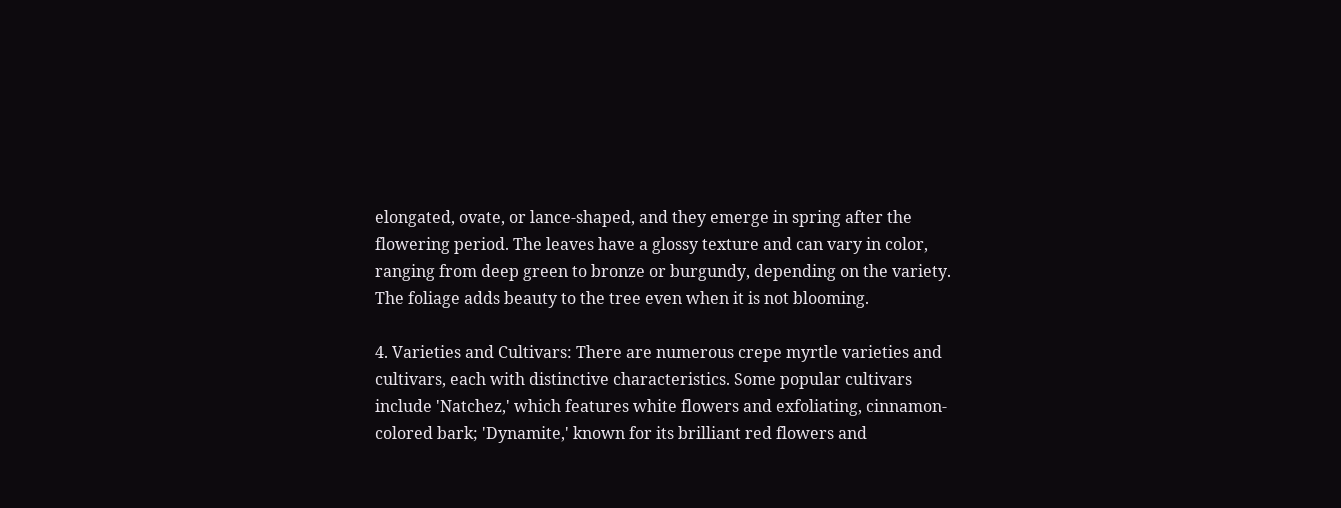elongated, ovate, or lance-shaped, and they emerge in spring after the flowering period. The leaves have a glossy texture and can vary in color, ranging from deep green to bronze or burgundy, depending on the variety. The foliage adds beauty to the tree even when it is not blooming.

4. Varieties and Cultivars: There are numerous crepe myrtle varieties and cultivars, each with distinctive characteristics. Some popular cultivars include 'Natchez,' which features white flowers and exfoliating, cinnamon-colored bark; 'Dynamite,' known for its brilliant red flowers and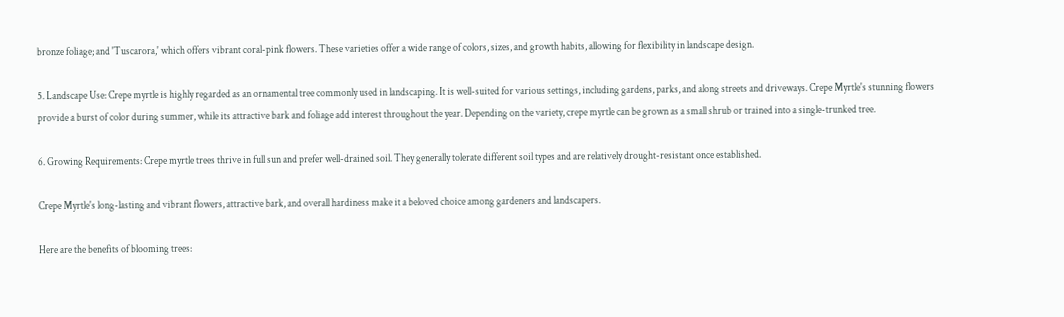bronze foliage; and 'Tuscarora,' which offers vibrant coral-pink flowers. These varieties offer a wide range of colors, sizes, and growth habits, allowing for flexibility in landscape design.

5. Landscape Use: Crepe myrtle is highly regarded as an ornamental tree commonly used in landscaping. It is well-suited for various settings, including gardens, parks, and along streets and driveways. Crepe Myrtle's stunning flowers provide a burst of color during summer, while its attractive bark and foliage add interest throughout the year. Depending on the variety, crepe myrtle can be grown as a small shrub or trained into a single-trunked tree.

6. Growing Requirements: Crepe myrtle trees thrive in full sun and prefer well-drained soil. They generally tolerate different soil types and are relatively drought-resistant once established.

Crepe Myrtle's long-lasting and vibrant flowers, attractive bark, and overall hardiness make it a beloved choice among gardeners and landscapers.

Here are the benefits of blooming trees: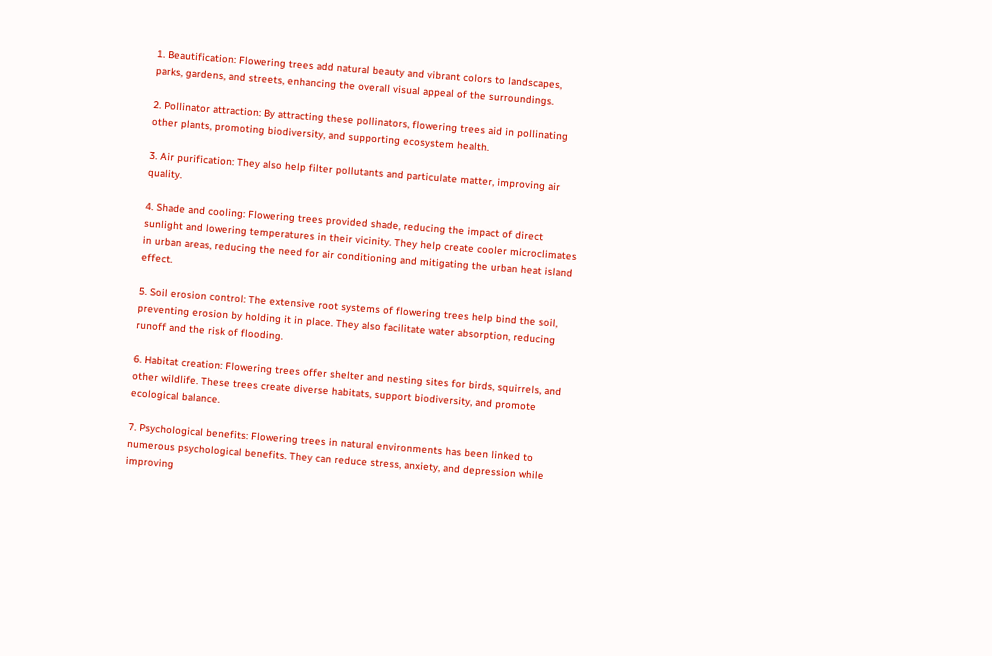1. Beautification: Flowering trees add natural beauty and vibrant colors to landscapes, parks, gardens, and streets, enhancing the overall visual appeal of the surroundings.

2. Pollinator attraction: By attracting these pollinators, flowering trees aid in pollinating other plants, promoting biodiversity, and supporting ecosystem health.

3. Air purification: They also help filter pollutants and particulate matter, improving air quality.

4. Shade and cooling: Flowering trees provided shade, reducing the impact of direct sunlight and lowering temperatures in their vicinity. They help create cooler microclimates in urban areas, reducing the need for air conditioning and mitigating the urban heat island effect.

5. Soil erosion control: The extensive root systems of flowering trees help bind the soil, preventing erosion by holding it in place. They also facilitate water absorption, reducing runoff and the risk of flooding.

6. Habitat creation: Flowering trees offer shelter and nesting sites for birds, squirrels, and other wildlife. These trees create diverse habitats, support biodiversity, and promote ecological balance.

7. Psychological benefits: Flowering trees in natural environments has been linked to numerous psychological benefits. They can reduce stress, anxiety, and depression while improving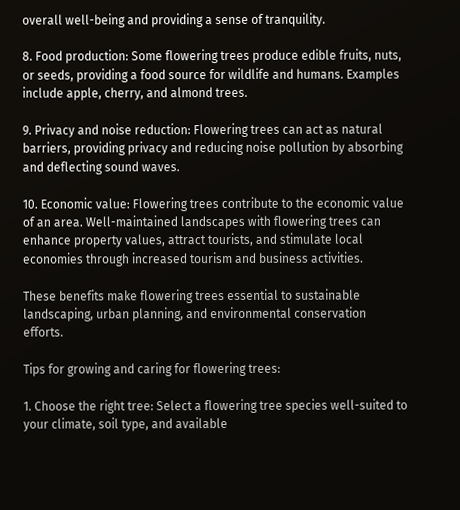overall well-being and providing a sense of tranquility.

8. Food production: Some flowering trees produce edible fruits, nuts, or seeds, providing a food source for wildlife and humans. Examples include apple, cherry, and almond trees.

9. Privacy and noise reduction: Flowering trees can act as natural barriers, providing privacy and reducing noise pollution by absorbing and deflecting sound waves.

10. Economic value: Flowering trees contribute to the economic value of an area. Well-maintained landscapes with flowering trees can enhance property values, attract tourists, and stimulate local economies through increased tourism and business activities.

These benefits make flowering trees essential to sustainable landscaping, urban planning, and environmental conservation efforts.

Tips for growing and caring for flowering trees:

1. Choose the right tree: Select a flowering tree species well-suited to your climate, soil type, and available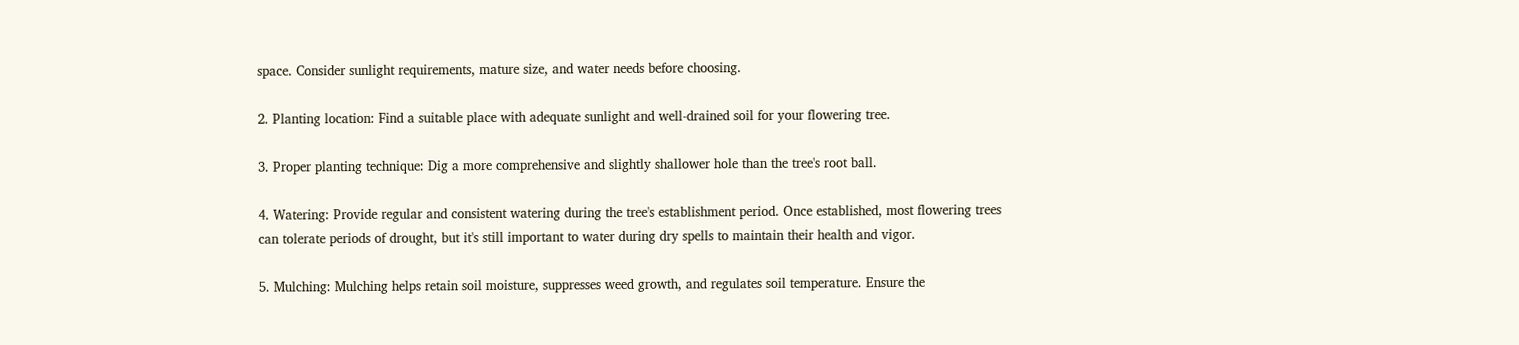space. Consider sunlight requirements, mature size, and water needs before choosing.

2. Planting location: Find a suitable place with adequate sunlight and well-drained soil for your flowering tree.

3. Proper planting technique: Dig a more comprehensive and slightly shallower hole than the tree's root ball.

4. Watering: Provide regular and consistent watering during the tree's establishment period. Once established, most flowering trees can tolerate periods of drought, but it's still important to water during dry spells to maintain their health and vigor.

5. Mulching: Mulching helps retain soil moisture, suppresses weed growth, and regulates soil temperature. Ensure the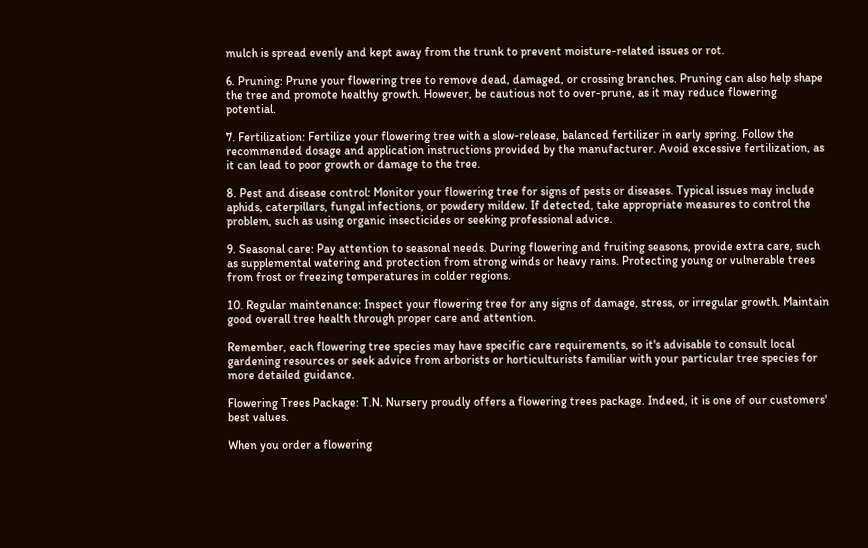mulch is spread evenly and kept away from the trunk to prevent moisture-related issues or rot.

6. Pruning: Prune your flowering tree to remove dead, damaged, or crossing branches. Pruning can also help shape the tree and promote healthy growth. However, be cautious not to over-prune, as it may reduce flowering potential.

7. Fertilization: Fertilize your flowering tree with a slow-release, balanced fertilizer in early spring. Follow the recommended dosage and application instructions provided by the manufacturer. Avoid excessive fertilization, as it can lead to poor growth or damage to the tree.

8. Pest and disease control: Monitor your flowering tree for signs of pests or diseases. Typical issues may include aphids, caterpillars, fungal infections, or powdery mildew. If detected, take appropriate measures to control the problem, such as using organic insecticides or seeking professional advice.

9. Seasonal care: Pay attention to seasonal needs. During flowering and fruiting seasons, provide extra care, such as supplemental watering and protection from strong winds or heavy rains. Protecting young or vulnerable trees from frost or freezing temperatures in colder regions.

10. Regular maintenance: Inspect your flowering tree for any signs of damage, stress, or irregular growth. Maintain good overall tree health through proper care and attention.

Remember, each flowering tree species may have specific care requirements, so it's advisable to consult local gardening resources or seek advice from arborists or horticulturists familiar with your particular tree species for more detailed guidance.

Flowering Trees Package: T.N. Nursery proudly offers a flowering trees package. Indeed, it is one of our customers' best values.

When you order a flowering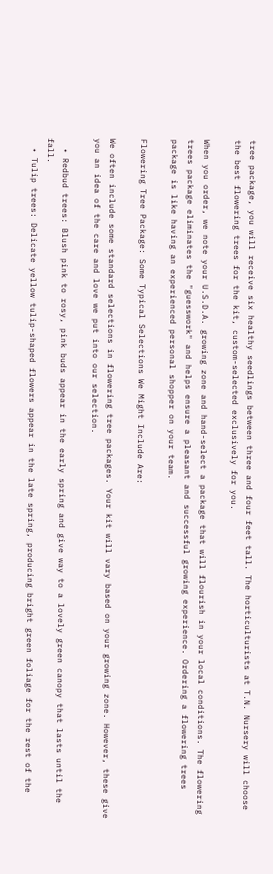tree package, you will receive six healthy seedlings between three and four feet tall. The horticulturists at T.N. Nursery will choose the best flowering trees for the kit, custom-selected exclusively for you.

When you order, we note your U.S.D.A. growing zone and hand-select a package that will flourish in your local conditions. The flowering trees package eliminates the "guesswork" and helps ensure a pleasant and successful growing experience. Ordering a flowering trees package is like having an experienced personal shopper on your team.

Flowering Tree Package: Some Typical Selections We Might Include Are:

We often include some standard selections in flowering tree packages. Your kit will vary based on your growing zone. However, these give you an idea of the care and love we put into our selection.

  • Redbud trees: Blush pink to rosy, pink buds appear in the early spring and give way to a lovely green canopy that lasts until the fall.
  • Tulip trees: Delicate yellow tulip-shaped flowers appear in the late spring, producing bright green foliage for the rest of the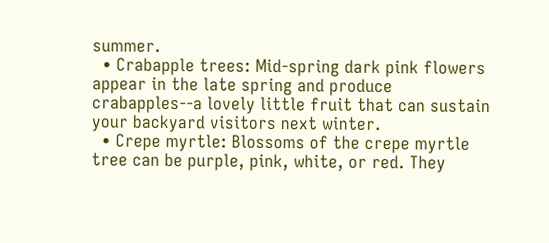summer.
  • Crabapple trees: Mid-spring dark pink flowers appear in the late spring and produce crabapples--a lovely little fruit that can sustain your backyard visitors next winter.
  • Crepe myrtle: Blossoms of the crepe myrtle tree can be purple, pink, white, or red. They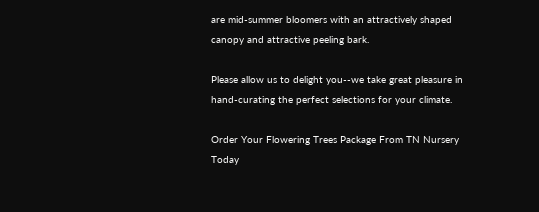are mid-summer bloomers with an attractively shaped canopy and attractive peeling bark.

Please allow us to delight you--we take great pleasure in hand-curating the perfect selections for your climate.

Order Your Flowering Trees Package From TN Nursery Today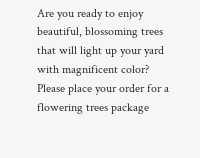Are you ready to enjoy beautiful, blossoming trees that will light up your yard with magnificent color? Please place your order for a flowering trees package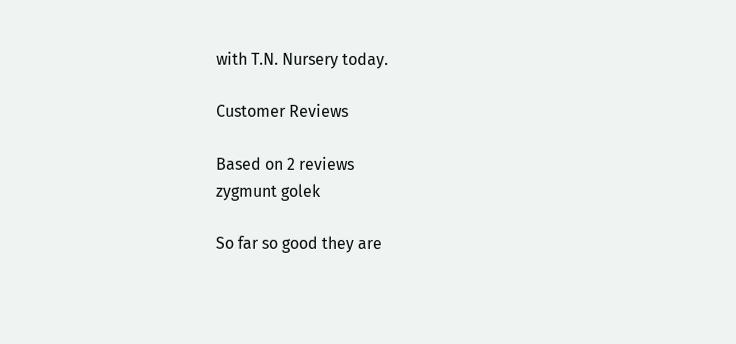with T.N. Nursery today.

Customer Reviews

Based on 2 reviews
zygmunt golek

So far so good they are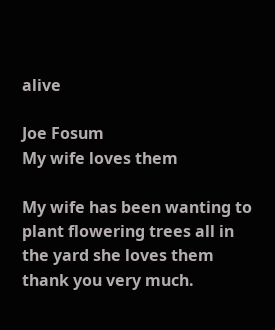alive

Joe Fosum
My wife loves them

My wife has been wanting to plant flowering trees all in the yard she loves them thank you very much.